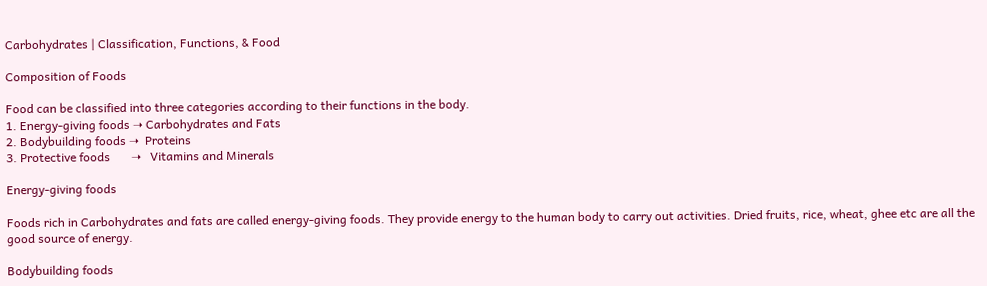Carbohydrates | Classification, Functions, & Food

Composition of Foods

Food can be classified into three categories according to their functions in the body.
1. Energy-giving foods ➝ Carbohydrates and Fats
2. Bodybuilding foods ➝  Proteins
3. Protective foods       ➝   Vitamins and Minerals

Energy-giving foods

Foods rich in Carbohydrates and fats are called energy-giving foods. They provide energy to the human body to carry out activities. Dried fruits, rice, wheat, ghee etc are all the good source of energy.

Bodybuilding foods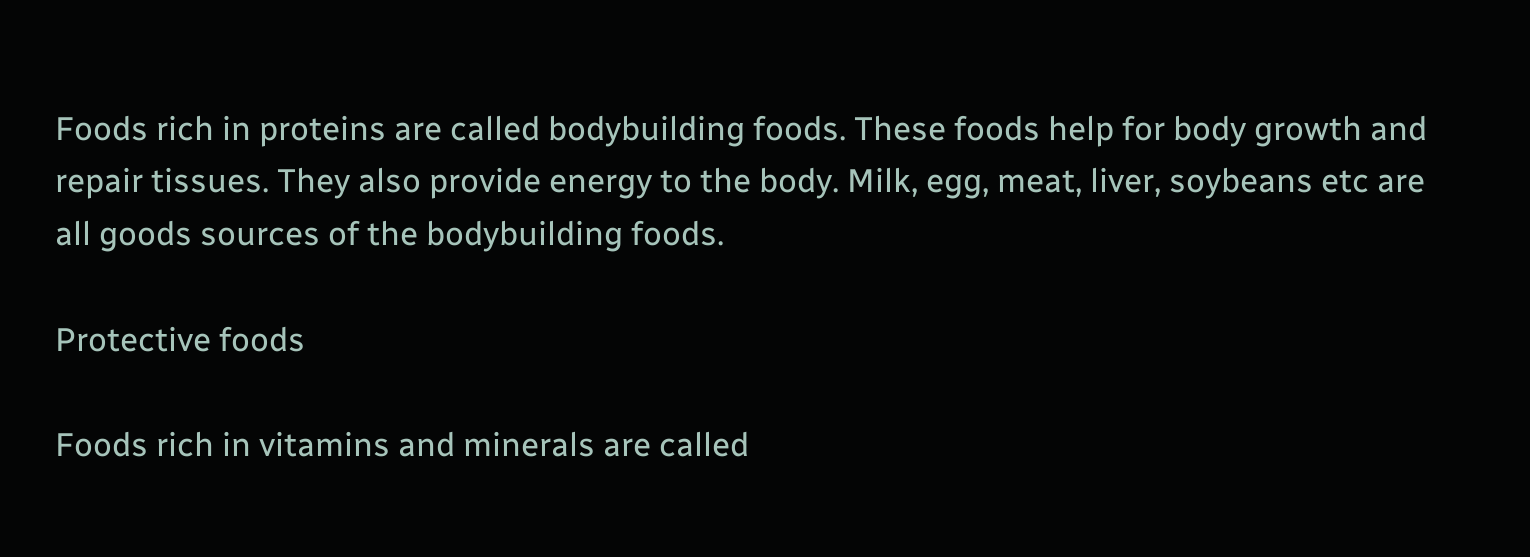Foods rich in proteins are called bodybuilding foods. These foods help for body growth and repair tissues. They also provide energy to the body. Milk, egg, meat, liver, soybeans etc are all goods sources of the bodybuilding foods.

Protective foods

Foods rich in vitamins and minerals are called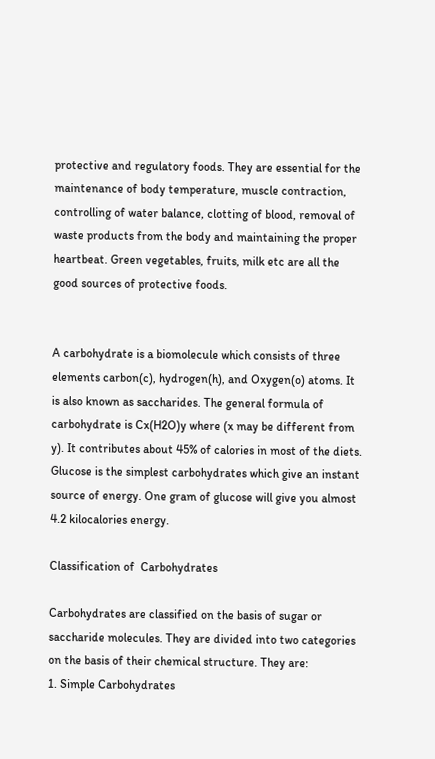protective and regulatory foods. They are essential for the maintenance of body temperature, muscle contraction, controlling of water balance, clotting of blood, removal of waste products from the body and maintaining the proper heartbeat. Green vegetables, fruits, milk etc are all the good sources of protective foods.


A carbohydrate is a biomolecule which consists of three elements carbon(c), hydrogen(h), and Oxygen(o) atoms. It is also known as saccharides. The general formula of carbohydrate is Cx(H2O)y where (x may be different from y). It contributes about 45% of calories in most of the diets.
Glucose is the simplest carbohydrates which give an instant source of energy. One gram of glucose will give you almost 4.2 kilocalories energy.

Classification of  Carbohydrates

Carbohydrates are classified on the basis of sugar or saccharide molecules. They are divided into two categories on the basis of their chemical structure. They are:
1. Simple Carbohydrates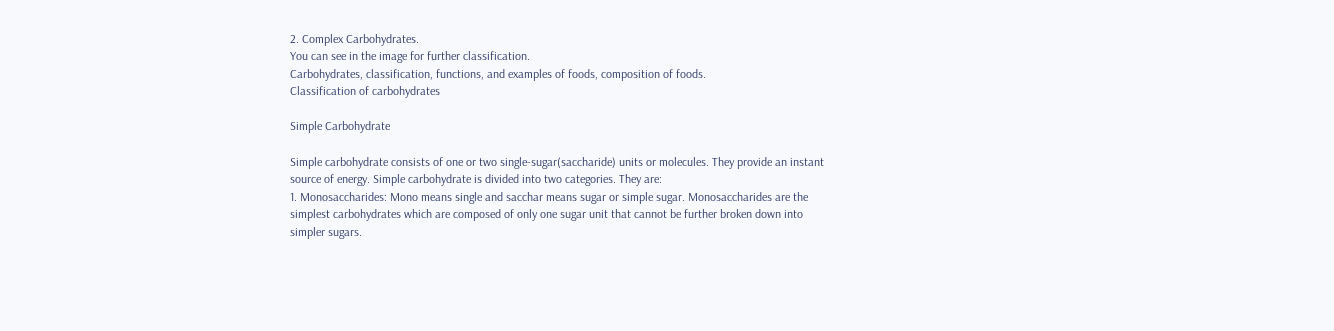2. Complex Carbohydrates.
You can see in the image for further classification.
Carbohydrates, classification, functions, and examples of foods, composition of foods.
Classification of carbohydrates

Simple Carbohydrate

Simple carbohydrate consists of one or two single-sugar(saccharide) units or molecules. They provide an instant source of energy. Simple carbohydrate is divided into two categories. They are:
1. Monosaccharides: Mono means single and sacchar means sugar or simple sugar. Monosaccharides are the simplest carbohydrates which are composed of only one sugar unit that cannot be further broken down into simpler sugars.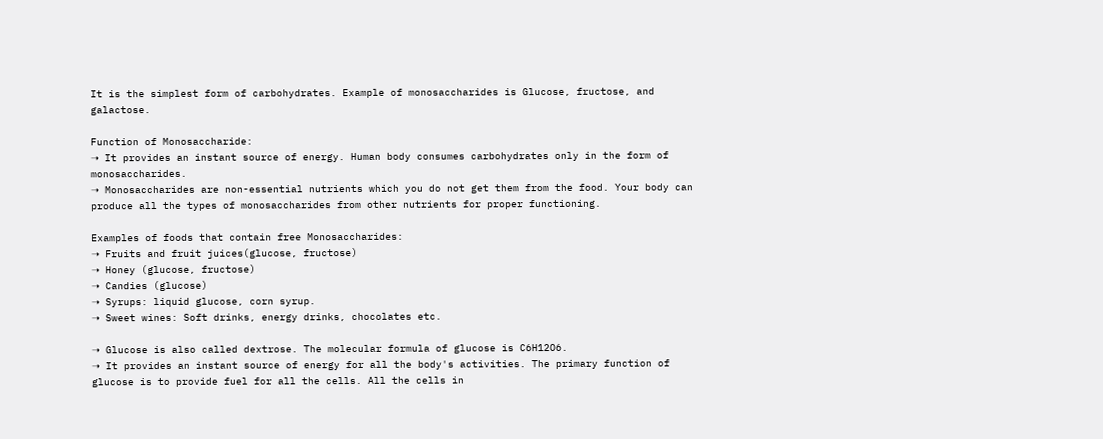It is the simplest form of carbohydrates. Example of monosaccharides is Glucose, fructose, and galactose.

Function of Monosaccharide:
➝ It provides an instant source of energy. Human body consumes carbohydrates only in the form of monosaccharides.
➝ Monosaccharides are non-essential nutrients which you do not get them from the food. Your body can produce all the types of monosaccharides from other nutrients for proper functioning.

Examples of foods that contain free Monosaccharides:
➝ Fruits and fruit juices(glucose, fructose)
➝ Honey (glucose, fructose)
➝ Candies (glucose)
➝ Syrups: liquid glucose, corn syrup.
➝ Sweet wines: Soft drinks, energy drinks, chocolates etc.

➝ Glucose is also called dextrose. The molecular formula of glucose is C6H12O6.
➝ It provides an instant source of energy for all the body's activities. The primary function of glucose is to provide fuel for all the cells. All the cells in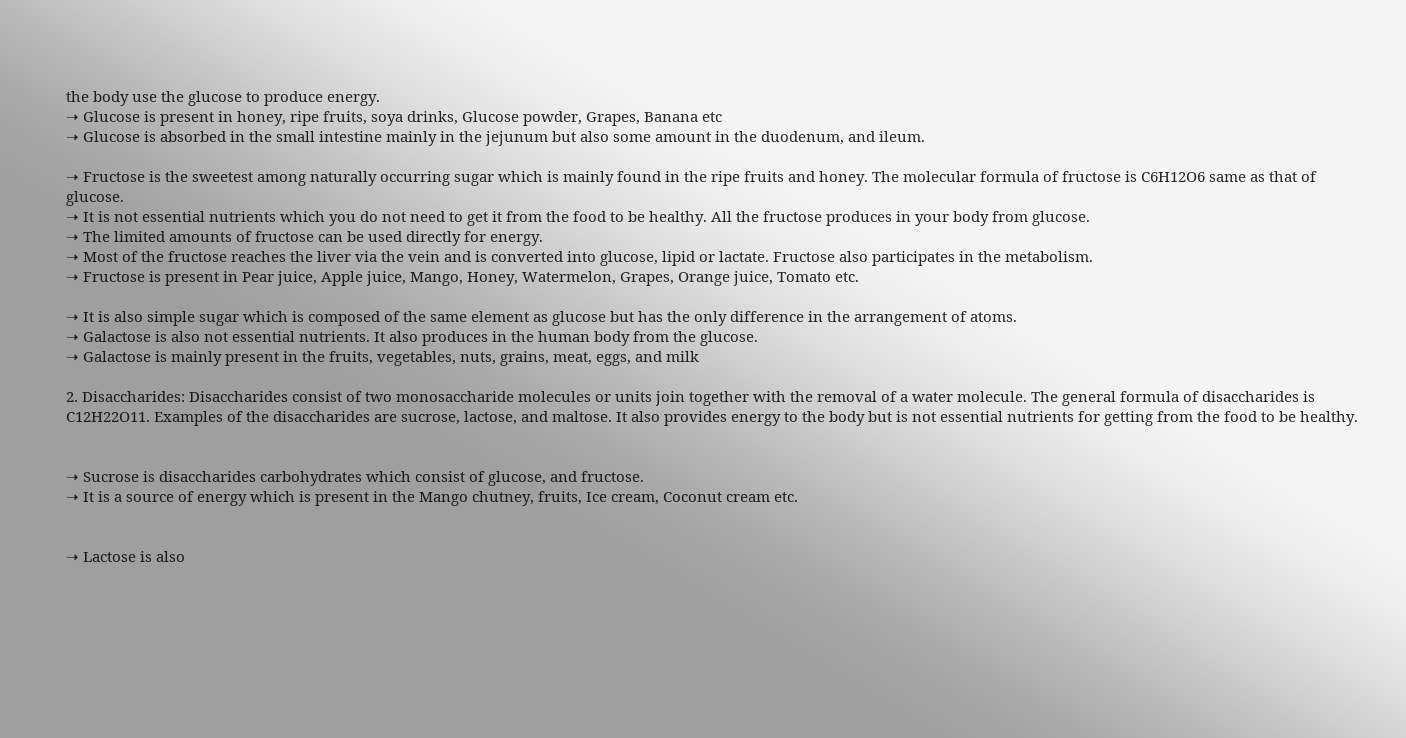the body use the glucose to produce energy.
➝ Glucose is present in honey, ripe fruits, soya drinks, Glucose powder, Grapes, Banana etc
➝ Glucose is absorbed in the small intestine mainly in the jejunum but also some amount in the duodenum, and ileum.

➝ Fructose is the sweetest among naturally occurring sugar which is mainly found in the ripe fruits and honey. The molecular formula of fructose is C6H12O6 same as that of glucose.
➝ It is not essential nutrients which you do not need to get it from the food to be healthy. All the fructose produces in your body from glucose.
➝ The limited amounts of fructose can be used directly for energy.
➝ Most of the fructose reaches the liver via the vein and is converted into glucose, lipid or lactate. Fructose also participates in the metabolism.
➝ Fructose is present in Pear juice, Apple juice, Mango, Honey, Watermelon, Grapes, Orange juice, Tomato etc.

➝ It is also simple sugar which is composed of the same element as glucose but has the only difference in the arrangement of atoms.
➝ Galactose is also not essential nutrients. It also produces in the human body from the glucose.
➝ Galactose is mainly present in the fruits, vegetables, nuts, grains, meat, eggs, and milk

2. Disaccharides: Disaccharides consist of two monosaccharide molecules or units join together with the removal of a water molecule. The general formula of disaccharides is C12H22O11. Examples of the disaccharides are sucrose, lactose, and maltose. It also provides energy to the body but is not essential nutrients for getting from the food to be healthy.


➝ Sucrose is disaccharides carbohydrates which consist of glucose, and fructose.
➝ It is a source of energy which is present in the Mango chutney, fruits, Ice cream, Coconut cream etc.


➝ Lactose is also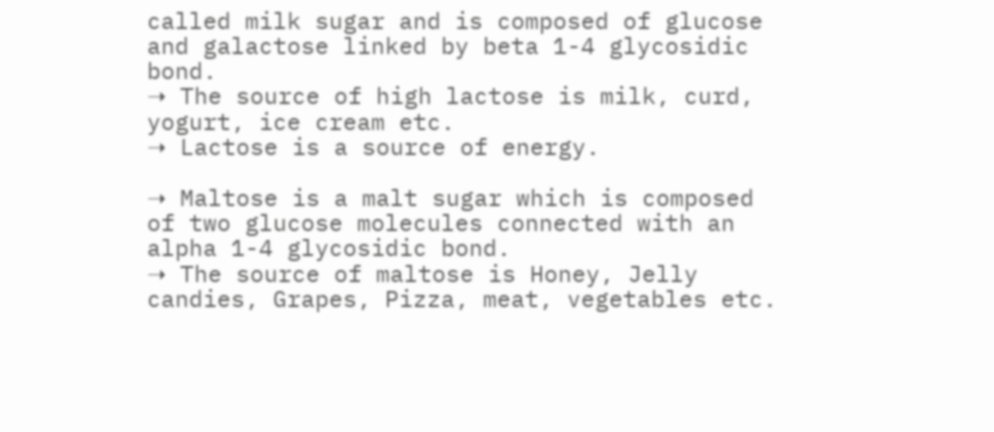called milk sugar and is composed of glucose and galactose linked by beta 1-4 glycosidic bond.
➝ The source of high lactose is milk, curd, yogurt, ice cream etc.
➝ Lactose is a source of energy.

➝ Maltose is a malt sugar which is composed of two glucose molecules connected with an alpha 1-4 glycosidic bond.
➝ The source of maltose is Honey, Jelly candies, Grapes, Pizza, meat, vegetables etc.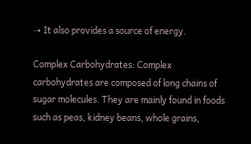➝ It also provides a source of energy.

Complex Carbohydrates: Complex carbohydrates are composed of long chains of sugar molecules. They are mainly found in foods such as peas, kidney beans, whole grains,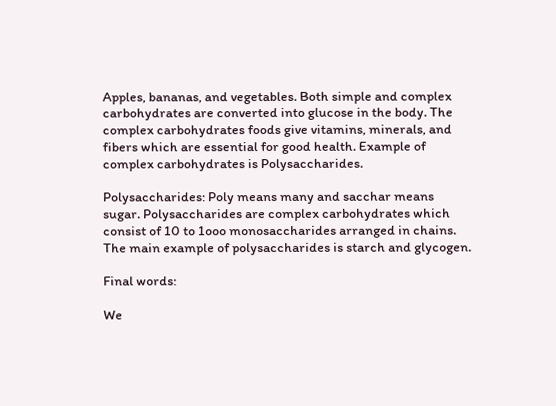Apples, bananas, and vegetables. Both simple and complex carbohydrates are converted into glucose in the body. The complex carbohydrates foods give vitamins, minerals, and fibers which are essential for good health. Example of complex carbohydrates is Polysaccharides.

Polysaccharides: Poly means many and sacchar means sugar. Polysaccharides are complex carbohydrates which consist of 10 to 1ooo monosaccharides arranged in chains. The main example of polysaccharides is starch and glycogen.

Final words:

We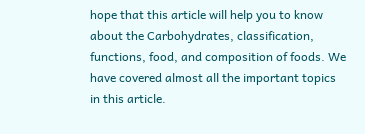hope that this article will help you to know about the Carbohydrates, classification, functions, food, and composition of foods. We have covered almost all the important topics in this article.